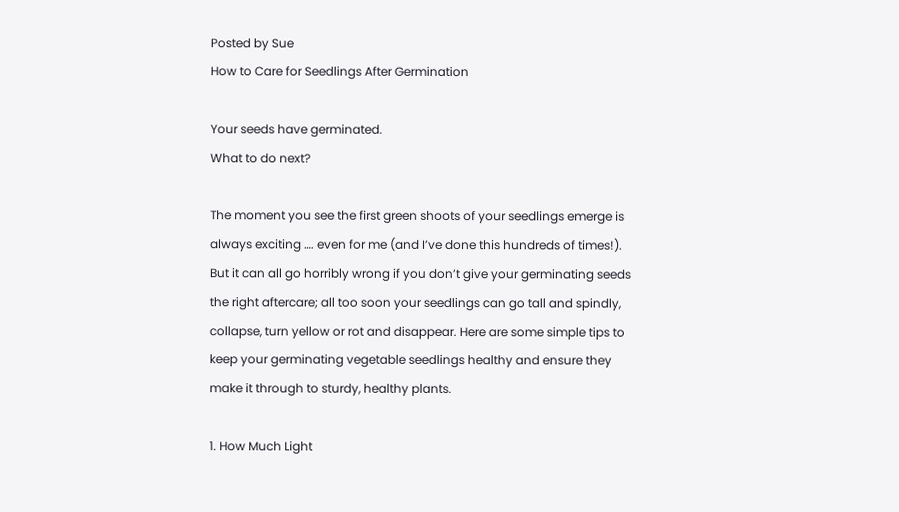Posted by Sue
How to Care for Seedlings After Germination

Your seeds have germinated.
What to do next?

The moment you see the first green shoots of your seedlings emerge is always exciting …. even for me (and I’ve done this hundreds of times!). But it can all go horribly wrong if you don’t give your germinating seeds the right aftercare; all too soon your seedlings can go tall and spindly, collapse, turn yellow or rot and disappear. Here are some simple tips to keep your germinating vegetable seedlings healthy and ensure they make it through to sturdy, healthy plants.

1. How Much Light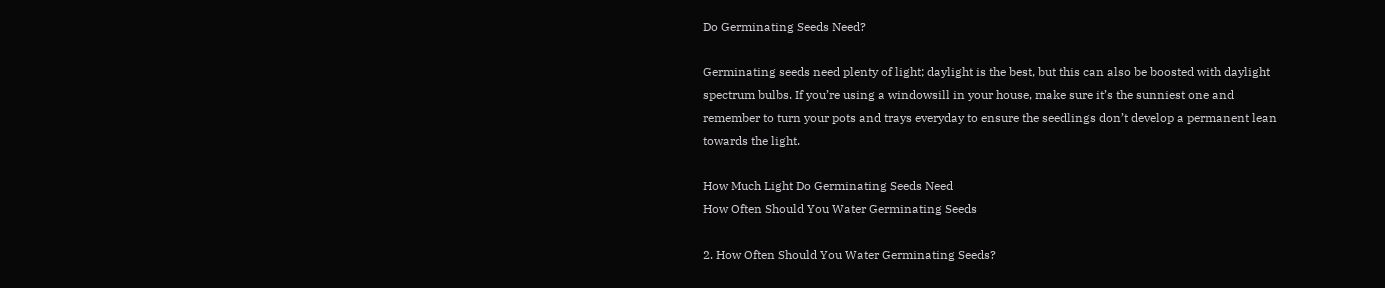Do Germinating Seeds Need?

Germinating seeds need plenty of light; daylight is the best, but this can also be boosted with daylight spectrum bulbs. If you’re using a windowsill in your house, make sure it’s the sunniest one and remember to turn your pots and trays everyday to ensure the seedlings don’t develop a permanent lean towards the light.

How Much Light Do Germinating Seeds Need
How Often Should You Water Germinating Seeds

2. How Often Should You Water Germinating Seeds?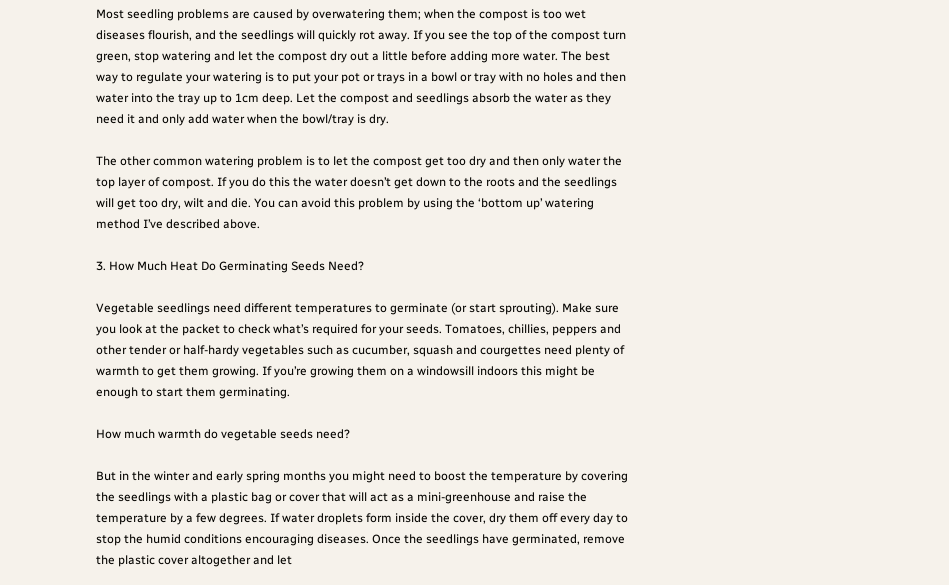Most seedling problems are caused by overwatering them; when the compost is too wet diseases flourish, and the seedlings will quickly rot away. If you see the top of the compost turn green, stop watering and let the compost dry out a little before adding more water. The best way to regulate your watering is to put your pot or trays in a bowl or tray with no holes and then water into the tray up to 1cm deep. Let the compost and seedlings absorb the water as they need it and only add water when the bowl/tray is dry.

The other common watering problem is to let the compost get too dry and then only water the top layer of compost. If you do this the water doesn’t get down to the roots and the seedlings will get too dry, wilt and die. You can avoid this problem by using the ‘bottom up’ watering method I’ve described above.

3. How Much Heat Do Germinating Seeds Need?

Vegetable seedlings need different temperatures to germinate (or start sprouting). Make sure you look at the packet to check what’s required for your seeds. Tomatoes, chillies, peppers and other tender or half-hardy vegetables such as cucumber, squash and courgettes need plenty of warmth to get them growing. If you’re growing them on a windowsill indoors this might be enough to start them germinating.

How much warmth do vegetable seeds need?

But in the winter and early spring months you might need to boost the temperature by covering the seedlings with a plastic bag or cover that will act as a mini-greenhouse and raise the temperature by a few degrees. If water droplets form inside the cover, dry them off every day to stop the humid conditions encouraging diseases. Once the seedlings have germinated, remove the plastic cover altogether and let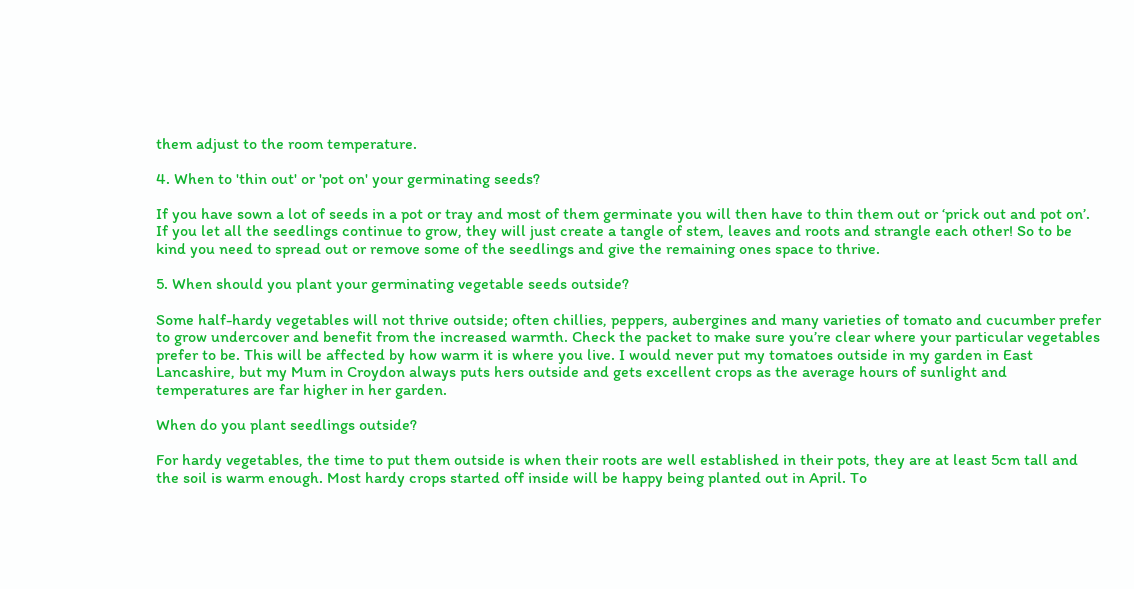them adjust to the room temperature.

4. When to 'thin out' or 'pot on' your germinating seeds?

If you have sown a lot of seeds in a pot or tray and most of them germinate you will then have to thin them out or ‘prick out and pot on’. If you let all the seedlings continue to grow, they will just create a tangle of stem, leaves and roots and strangle each other! So to be kind you need to spread out or remove some of the seedlings and give the remaining ones space to thrive.

5. When should you plant your germinating vegetable seeds outside?

Some half-hardy vegetables will not thrive outside; often chillies, peppers, aubergines and many varieties of tomato and cucumber prefer to grow undercover and benefit from the increased warmth. Check the packet to make sure you’re clear where your particular vegetables prefer to be. This will be affected by how warm it is where you live. I would never put my tomatoes outside in my garden in East Lancashire, but my Mum in Croydon always puts hers outside and gets excellent crops as the average hours of sunlight and temperatures are far higher in her garden.

When do you plant seedlings outside?

For hardy vegetables, the time to put them outside is when their roots are well established in their pots, they are at least 5cm tall and the soil is warm enough. Most hardy crops started off inside will be happy being planted out in April. To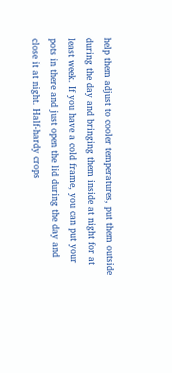help them adjust to cooler temperatures, put them outside during the day and bringing them inside at night for at least week. If you have a cold frame, you can put your pots in there and just open the lid during the day and close it at night. Half-hardy crops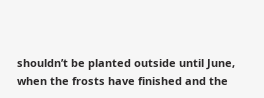shouldn’t be planted outside until June, when the frosts have finished and the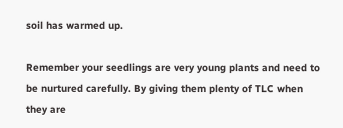soil has warmed up.

Remember your seedlings are very young plants and need to be nurtured carefully. By giving them plenty of TLC when they are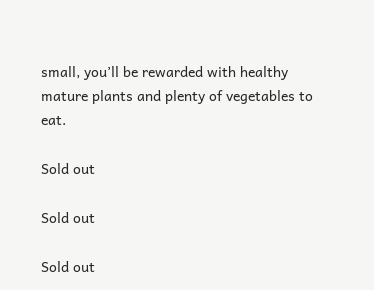small, you’ll be rewarded with healthy mature plants and plenty of vegetables to eat.

Sold out

Sold out

Sold out